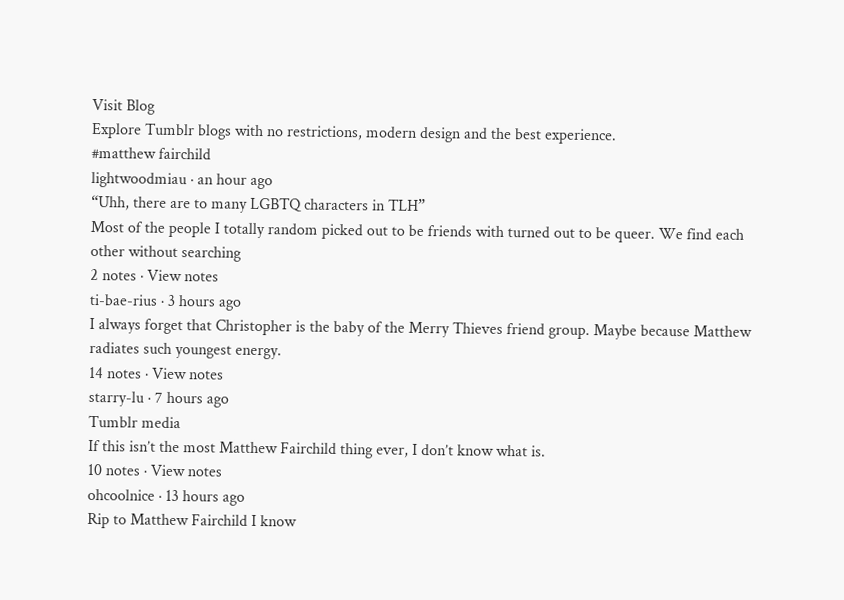Visit Blog
Explore Tumblr blogs with no restrictions, modern design and the best experience.
#matthew fairchild
lightwoodmiau · an hour ago
“Uhh, there are to many LGBTQ characters in TLH”
Most of the people I totally random picked out to be friends with turned out to be queer. We find each other without searching
2 notes · View notes
ti-bae-rius · 3 hours ago
I always forget that Christopher is the baby of the Merry Thieves friend group. Maybe because Matthew radiates such youngest energy.
14 notes · View notes
starry-lu · 7 hours ago
Tumblr media
If this isn’t the most Matthew Fairchild thing ever, I don’t know what is.
10 notes · View notes
ohcoolnice · 13 hours ago
Rip to Matthew Fairchild I know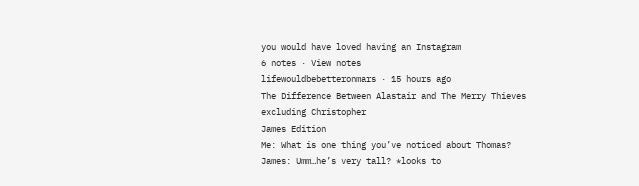you would have loved having an Instagram
6 notes · View notes
lifewouldbebetteronmars · 15 hours ago
The Difference Between Alastair and The Merry Thieves excluding Christopher
James Edition
Me: What is one thing you’ve noticed about Thomas?
James: Umm…he’s very tall? *looks to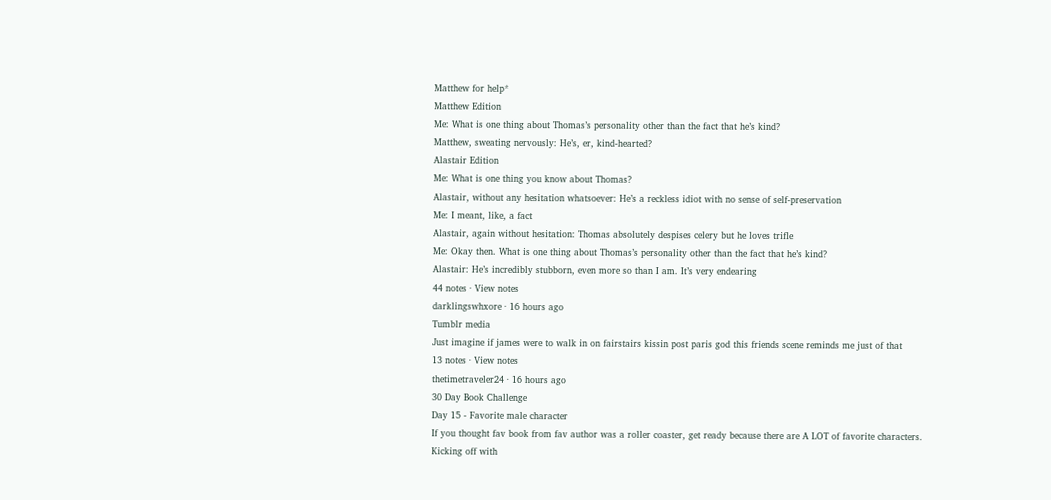Matthew for help*
Matthew Edition
Me: What is one thing about Thomas’s personality other than the fact that he’s kind?
Matthew, sweating nervously: He’s, er, kind-hearted?
Alastair Edition
Me: What is one thing you know about Thomas?
Alastair, without any hesitation whatsoever: He’s a reckless idiot with no sense of self-preservation
Me: I meant, like, a fact
Alastair, again without hesitation: Thomas absolutely despises celery but he loves trifle
Me: Okay then. What is one thing about Thomas’s personality other than the fact that he’s kind?
Alastair: He’s incredibly stubborn, even more so than I am. It’s very endearing
44 notes · View notes
darklingswhxore · 16 hours ago
Tumblr media
Just imagine if james were to walk in on fairstairs kissin post paris god this friends scene reminds me just of that
13 notes · View notes
thetimetraveler24 · 16 hours ago
30 Day Book Challenge
Day 15 - Favorite male character
If you thought fav book from fav author was a roller coaster, get ready because there are A LOT of favorite characters.
Kicking off with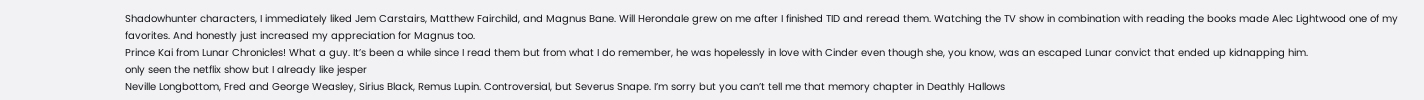Shadowhunter characters, I immediately liked Jem Carstairs, Matthew Fairchild, and Magnus Bane. Will Herondale grew on me after I finished TID and reread them. Watching the TV show in combination with reading the books made Alec Lightwood one of my favorites. And honestly just increased my appreciation for Magnus too.
Prince Kai from Lunar Chronicles! What a guy. It’s been a while since I read them but from what I do remember, he was hopelessly in love with Cinder even though she, you know, was an escaped Lunar convict that ended up kidnapping him.
only seen the netflix show but I already like jesper
Neville Longbottom, Fred and George Weasley, Sirius Black, Remus Lupin. Controversial, but Severus Snape. I’m sorry but you can’t tell me that memory chapter in Deathly Hallows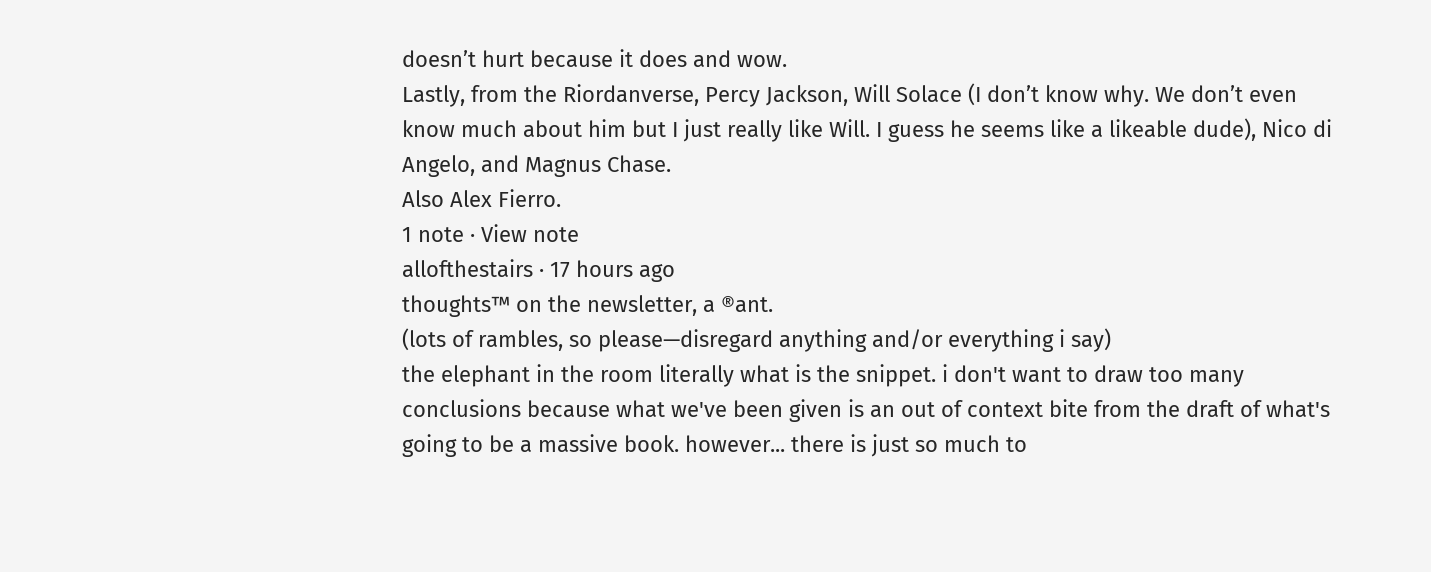doesn’t hurt because it does and wow.
Lastly, from the Riordanverse, Percy Jackson, Will Solace (I don’t know why. We don’t even know much about him but I just really like Will. I guess he seems like a likeable dude), Nico di Angelo, and Magnus Chase.
Also Alex Fierro.
1 note · View note
allofthestairs · 17 hours ago
thoughts™ on the newsletter, a ®ant.
(lots of rambles, so please—disregard anything and/or everything i say)
the elephant in the room literally what is the snippet. i don't want to draw too many conclusions because what we've been given is an out of context bite from the draft of what's going to be a massive book. however... there is just so much to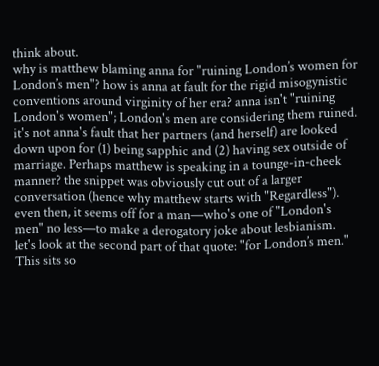think about.
why is matthew blaming anna for "ruining London’s women for London’s men"? how is anna at fault for the rigid misogynistic conventions around virginity of her era? anna isn't "ruining London's women"; London's men are considering them ruined. it's not anna's fault that her partners (and herself) are looked down upon for (1) being sapphic and (2) having sex outside of marriage. Perhaps matthew is speaking in a tounge-in-cheek manner? the snippet was obviously cut out of a larger conversation (hence why matthew starts with "Regardless"). even then, it seems off for a man—who's one of "London's men" no less—to make a derogatory joke about lesbianism.
let's look at the second part of that quote: "for London’s men." This sits so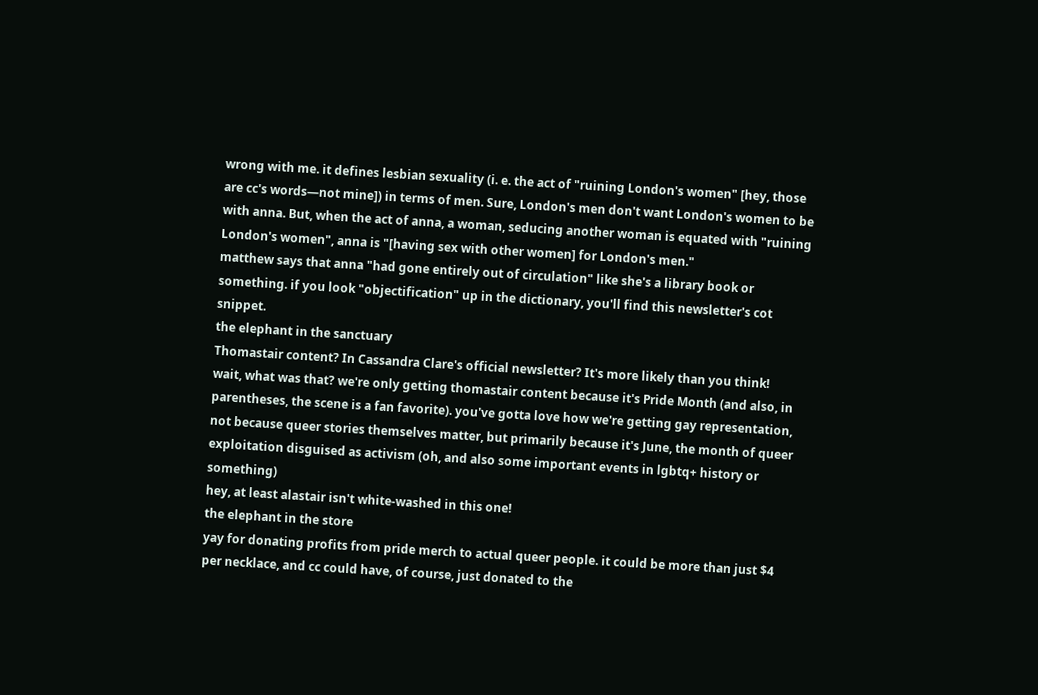wrong with me. it defines lesbian sexuality (i. e. the act of "ruining London's women" [hey, those are cc's words—not mine]) in terms of men. Sure, London's men don't want London's women to be with anna. But, when the act of anna, a woman, seducing another woman is equated with "ruining London's women", anna is "[having sex with other women] for London's men."
matthew says that anna "had gone entirely out of circulation" like she's a library book or something. if you look "objectification" up in the dictionary, you'll find this newsletter's cot snippet.
the elephant in the sanctuary
Thomastair content? In Cassandra Clare's official newsletter? It's more likely than you think!
wait, what was that? we're only getting thomastair content because it's Pride Month (and also, in parentheses, the scene is a fan favorite). you've gotta love how we're getting gay representation, not because queer stories themselves matter, but primarily because it's June, the month of queer exploitation disguised as activism (oh, and also some important events in lgbtq+ history or something)
hey, at least alastair isn't white-washed in this one!
the elephant in the store
yay for donating profits from pride merch to actual queer people. it could be more than just $4 per necklace, and cc could have, of course, just donated to the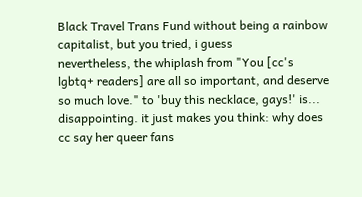Black Travel Trans Fund without being a rainbow capitalist, but you tried, i guess
nevertheless, the whiplash from "You [cc's lgbtq+ readers] are all so important, and deserve so much love." to 'buy this necklace, gays!' is... disappointing. it just makes you think: why does cc say her queer fans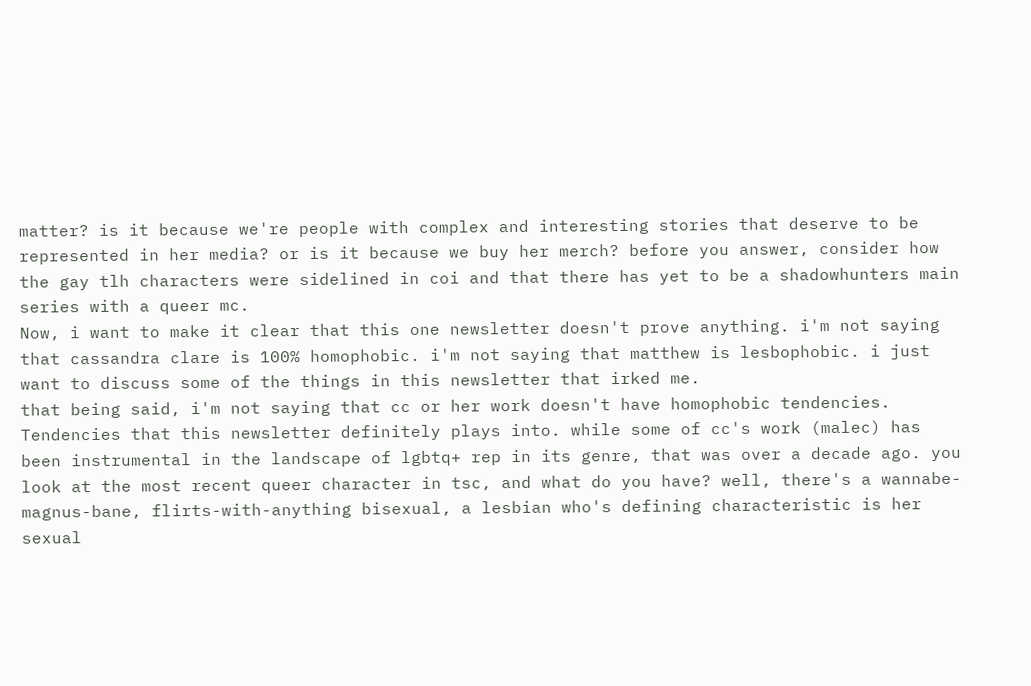matter? is it because we're people with complex and interesting stories that deserve to be represented in her media? or is it because we buy her merch? before you answer, consider how the gay tlh characters were sidelined in coi and that there has yet to be a shadowhunters main series with a queer mc.
Now, i want to make it clear that this one newsletter doesn't prove anything. i'm not saying that cassandra clare is 100% homophobic. i'm not saying that matthew is lesbophobic. i just want to discuss some of the things in this newsletter that irked me.
that being said, i'm not saying that cc or her work doesn't have homophobic tendencies. Tendencies that this newsletter definitely plays into. while some of cc's work (malec) has been instrumental in the landscape of lgbtq+ rep in its genre, that was over a decade ago. you look at the most recent queer character in tsc, and what do you have? well, there's a wannabe-magnus-bane, flirts-with-anything bisexual, a lesbian who's defining characteristic is her sexual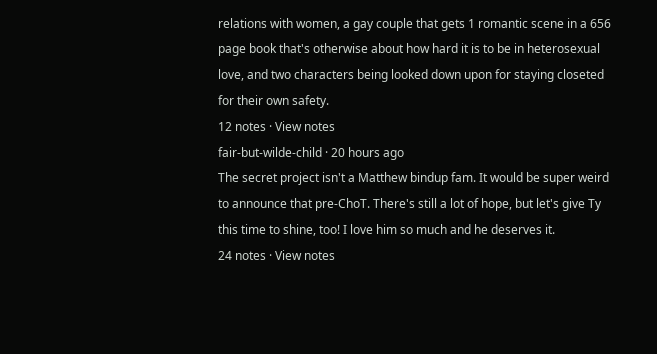relations with women, a gay couple that gets 1 romantic scene in a 656 page book that's otherwise about how hard it is to be in heterosexual love, and two characters being looked down upon for staying closeted for their own safety.
12 notes · View notes
fair-but-wilde-child · 20 hours ago
The secret project isn't a Matthew bindup fam. It would be super weird to announce that pre-ChoT. There's still a lot of hope, but let's give Ty this time to shine, too! I love him so much and he deserves it.
24 notes · View notes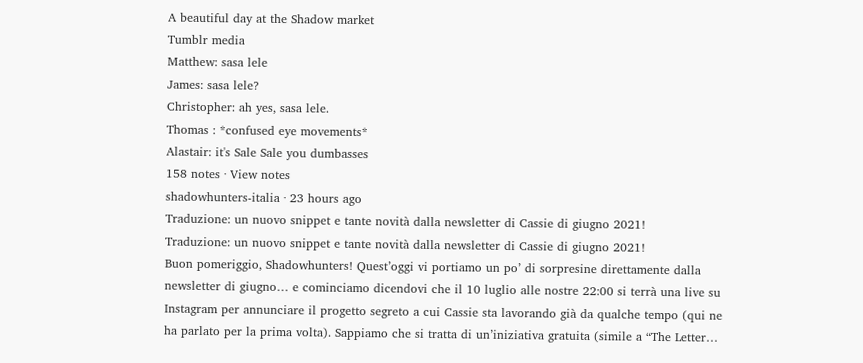A beautiful day at the Shadow market
Tumblr media
Matthew: sasa lele
James: sasa lele?
Christopher: ah yes, sasa lele.
Thomas : *confused eye movements*
Alastair: it's Sale Sale you dumbasses
158 notes · View notes
shadowhunters-italia · 23 hours ago
Traduzione: un nuovo snippet e tante novità dalla newsletter di Cassie di giugno 2021!
Traduzione: un nuovo snippet e tante novità dalla newsletter di Cassie di giugno 2021!
Buon pomeriggio, Shadowhunters! Quest’oggi vi portiamo un po’ di sorpresine direttamente dalla newsletter di giugno… e cominciamo dicendovi che il 10 luglio alle nostre 22:00 si terrà una live su Instagram per annunciare il progetto segreto a cui Cassie sta lavorando già da qualche tempo (qui ne ha parlato per la prima volta). Sappiamo che si tratta di un’iniziativa gratuita (simile a “The Letter…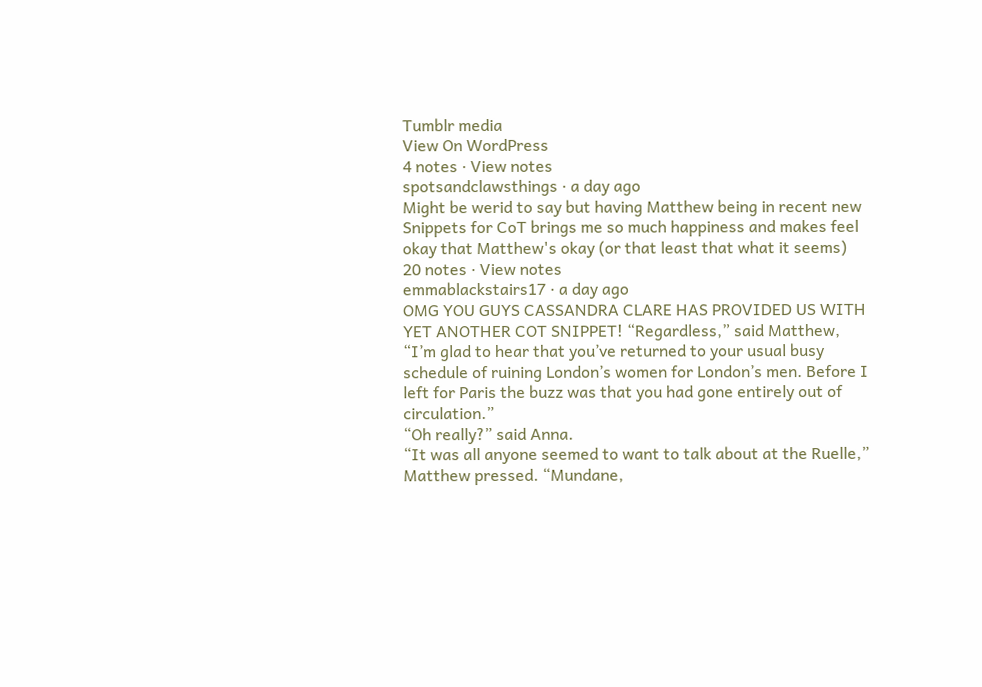Tumblr media
View On WordPress
4 notes · View notes
spotsandclawsthings · a day ago
Might be werid to say but having Matthew being in recent new Snippets for CoT brings me so much happiness and makes feel okay that Matthew's okay (or that least that what it seems)
20 notes · View notes
emmablackstairs17 · a day ago
OMG YOU GUYS CASSANDRA CLARE HAS PROVIDED US WITH YET ANOTHER COT SNIPPET! “Regardless,” said Matthew, “I’m glad to hear that you’ve returned to your usual busy schedule of ruining London’s women for London’s men. Before I left for Paris the buzz was that you had gone entirely out of circulation.”
“Oh really?” said Anna.
“It was all anyone seemed to want to talk about at the Ruelle,” Matthew pressed. “Mundane,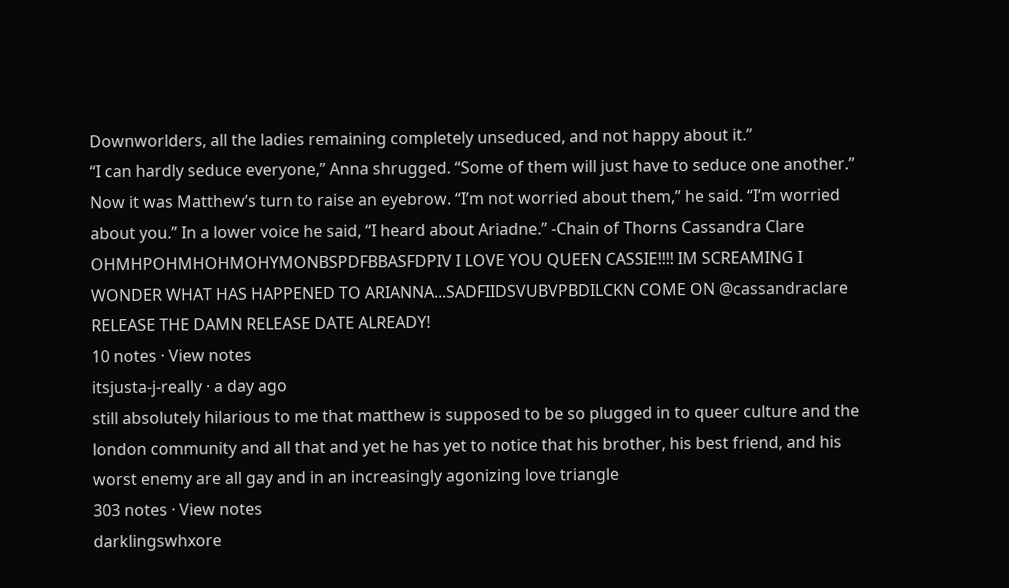Downworlders, all the ladies remaining completely unseduced, and not happy about it.”
“I can hardly seduce everyone,” Anna shrugged. “Some of them will just have to seduce one another.”
Now it was Matthew’s turn to raise an eyebrow. “I’m not worried about them,” he said. “I’m worried about you.” In a lower voice he said, “I heard about Ariadne.” -Chain of Thorns Cassandra Clare OHMHPOHMHOHMOHYMONBSPDFBBASFDPIV I LOVE YOU QUEEN CASSIE!!!! IM SCREAMING I WONDER WHAT HAS HAPPENED TO ARIANNA...SADFIIDSVUBVPBDILCKN COME ON @cassandraclare RELEASE THE DAMN RELEASE DATE ALREADY!
10 notes · View notes
itsjusta-j-really · a day ago
still absolutely hilarious to me that matthew is supposed to be so plugged in to queer culture and the london community and all that and yet he has yet to notice that his brother, his best friend, and his worst enemy are all gay and in an increasingly agonizing love triangle
303 notes · View notes
darklingswhxore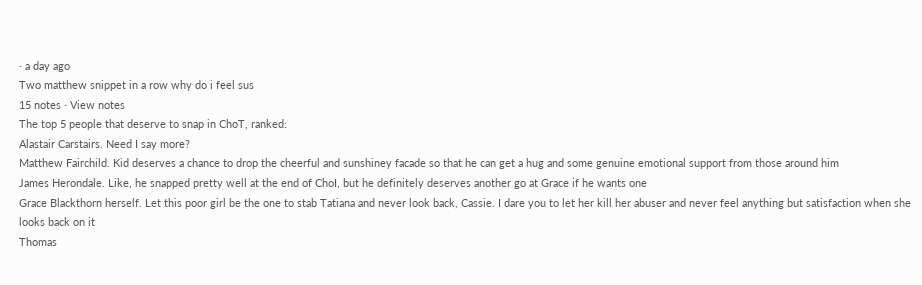· a day ago
Two matthew snippet in a row why do i feel sus
15 notes · View notes
The top 5 people that deserve to snap in ChoT, ranked:
Alastair Carstairs. Need I say more?
Matthew Fairchild. Kid deserves a chance to drop the cheerful and sunshiney facade so that he can get a hug and some genuine emotional support from those around him
James Herondale. Like, he snapped pretty well at the end of ChoI, but he definitely deserves another go at Grace if he wants one
Grace Blackthorn herself. Let this poor girl be the one to stab Tatiana and never look back, Cassie. I dare you to let her kill her abuser and never feel anything but satisfaction when she looks back on it
Thomas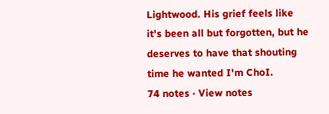Lightwood. His grief feels like it's been all but forgotten, but he deserves to have that shouting time he wanted I'm ChoI.
74 notes · View notes